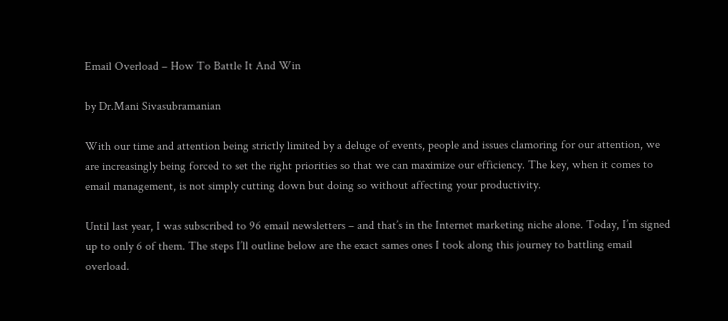Email Overload – How To Battle It And Win

by Dr.Mani Sivasubramanian

With our time and attention being strictly limited by a deluge of events, people and issues clamoring for our attention, we are increasingly being forced to set the right priorities so that we can maximize our efficiency. The key, when it comes to email management, is not simply cutting down but doing so without affecting your productivity.

Until last year, I was subscribed to 96 email newsletters – and that’s in the Internet marketing niche alone. Today, I’m signed up to only 6 of them. The steps I’ll outline below are the exact sames ones I took along this journey to battling email overload.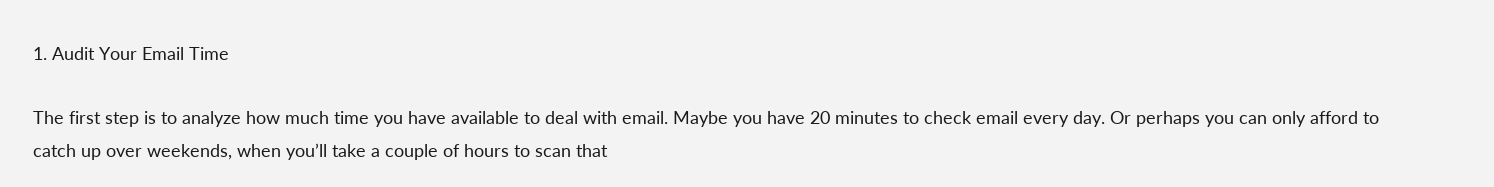1. Audit Your Email Time

The first step is to analyze how much time you have available to deal with email. Maybe you have 20 minutes to check email every day. Or perhaps you can only afford to catch up over weekends, when you’ll take a couple of hours to scan that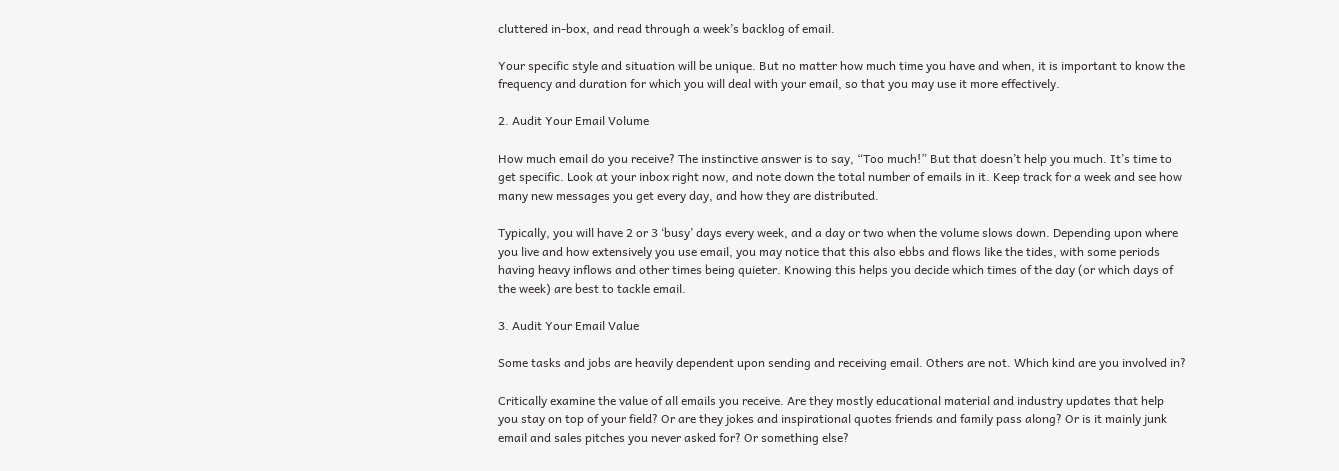cluttered in-box, and read through a week’s backlog of email.

Your specific style and situation will be unique. But no matter how much time you have and when, it is important to know the frequency and duration for which you will deal with your email, so that you may use it more effectively.

2. Audit Your Email Volume

How much email do you receive? The instinctive answer is to say, “Too much!” But that doesn’t help you much. It’s time to get specific. Look at your inbox right now, and note down the total number of emails in it. Keep track for a week and see how many new messages you get every day, and how they are distributed.

Typically, you will have 2 or 3 ‘busy’ days every week, and a day or two when the volume slows down. Depending upon where you live and how extensively you use email, you may notice that this also ebbs and flows like the tides, with some periods having heavy inflows and other times being quieter. Knowing this helps you decide which times of the day (or which days of the week) are best to tackle email.

3. Audit Your Email Value

Some tasks and jobs are heavily dependent upon sending and receiving email. Others are not. Which kind are you involved in?

Critically examine the value of all emails you receive. Are they mostly educational material and industry updates that help you stay on top of your field? Or are they jokes and inspirational quotes friends and family pass along? Or is it mainly junk email and sales pitches you never asked for? Or something else?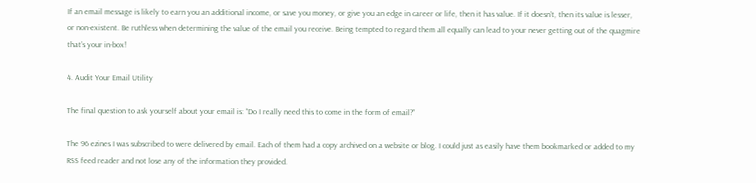If an email message is likely to earn you an additional income, or save you money, or give you an edge in career or life, then it has value. If it doesn’t, then its value is lesser, or non-existent. Be ruthless when determining the value of the email you receive. Being tempted to regard them all equally can lead to your never getting out of the quagmire that’s your in-box!

4. Audit Your Email Utility

The final question to ask yourself about your email is: “Do I really need this to come in the form of email?”

The 96 ezines I was subscribed to were delivered by email. Each of them had a copy archived on a website or blog. I could just as easily have them bookmarked or added to my RSS feed reader and not lose any of the information they provided.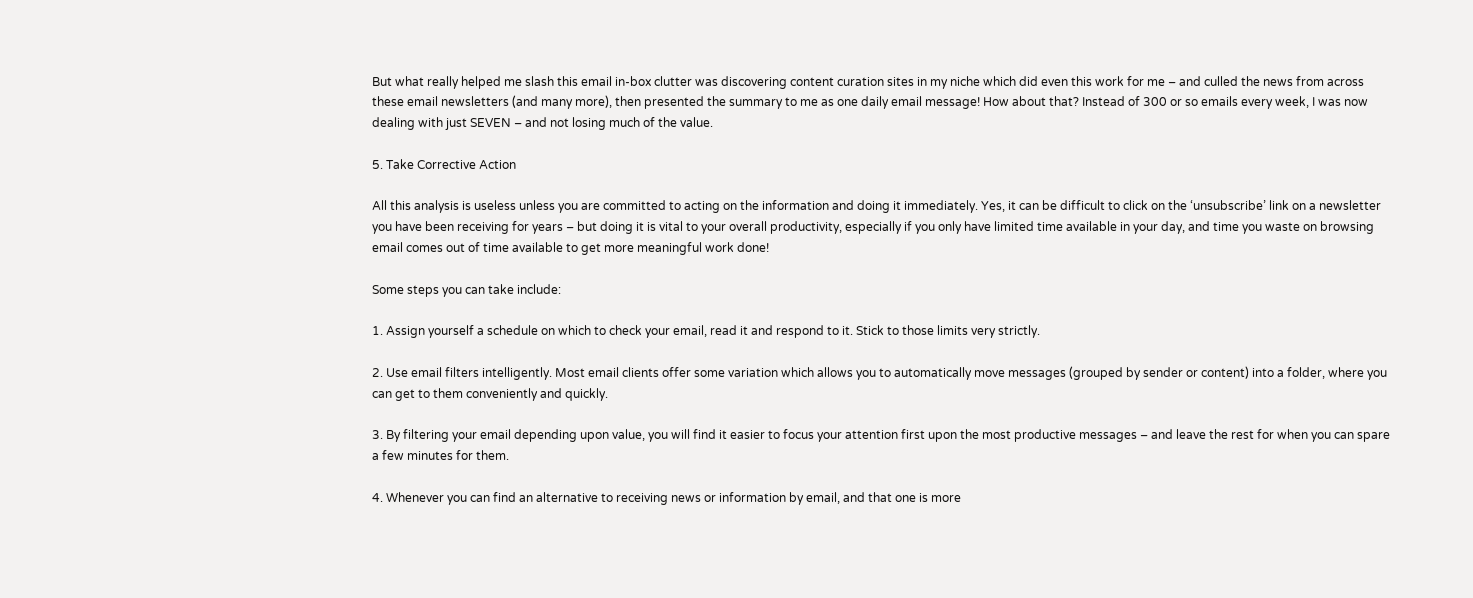But what really helped me slash this email in-box clutter was discovering content curation sites in my niche which did even this work for me – and culled the news from across these email newsletters (and many more), then presented the summary to me as one daily email message! How about that? Instead of 300 or so emails every week, I was now dealing with just SEVEN – and not losing much of the value.

5. Take Corrective Action

All this analysis is useless unless you are committed to acting on the information and doing it immediately. Yes, it can be difficult to click on the ‘unsubscribe’ link on a newsletter you have been receiving for years – but doing it is vital to your overall productivity, especially if you only have limited time available in your day, and time you waste on browsing email comes out of time available to get more meaningful work done!

Some steps you can take include:

1. Assign yourself a schedule on which to check your email, read it and respond to it. Stick to those limits very strictly.

2. Use email filters intelligently. Most email clients offer some variation which allows you to automatically move messages (grouped by sender or content) into a folder, where you can get to them conveniently and quickly.

3. By filtering your email depending upon value, you will find it easier to focus your attention first upon the most productive messages – and leave the rest for when you can spare a few minutes for them.

4. Whenever you can find an alternative to receiving news or information by email, and that one is more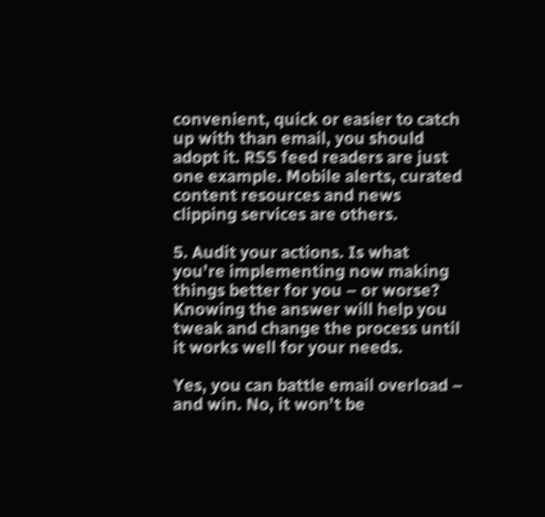convenient, quick or easier to catch up with than email, you should adopt it. RSS feed readers are just one example. Mobile alerts, curated content resources and news clipping services are others.

5. Audit your actions. Is what you’re implementing now making things better for you – or worse? Knowing the answer will help you tweak and change the process until it works well for your needs.

Yes, you can battle email overload – and win. No, it won’t be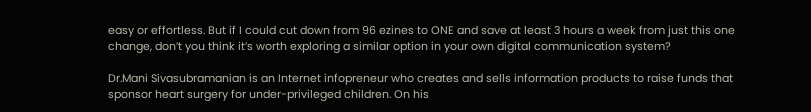easy or effortless. But if I could cut down from 96 ezines to ONE and save at least 3 hours a week from just this one change, don’t you think it’s worth exploring a similar option in your own digital communication system?

Dr.Mani Sivasubramanian is an Internet infopreneur who creates and sells information products to raise funds that sponsor heart surgery for under-privileged children. On his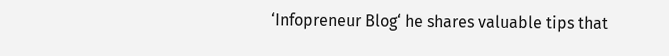‘Infopreneur Blog‘ he shares valuable tips that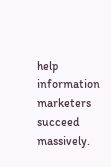help information marketers succeed massively.